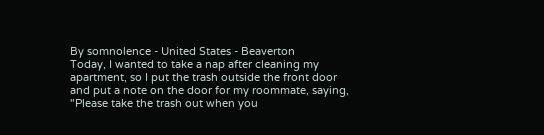By somnolence - United States - Beaverton
Today, I wanted to take a nap after cleaning my apartment, so I put the trash outside the front door and put a note on the door for my roommate, saying, "Please take the trash out when you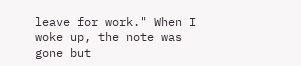leave for work." When I woke up, the note was gone but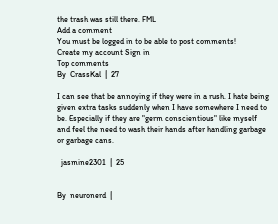the trash was still there. FML
Add a comment
You must be logged in to be able to post comments!
Create my account Sign in
Top comments
By  CrassKal  |  27

I can see that be annoying if they were in a rush. I hate being given extra tasks suddenly when I have somewhere I need to be. Especially if they are "germ conscientious" like myself and feel the need to wash their hands after handling garbage or garbage cans.

  jasmine2301  |  25


By  neuronerd  |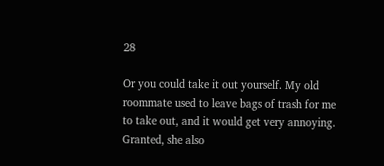28

Or you could take it out yourself. My old roommate used to leave bags of trash for me to take out, and it would get very annoying. Granted, she also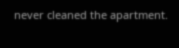never cleaned the apartment.